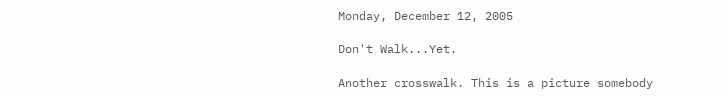Monday, December 12, 2005

Don't Walk...Yet.

Another crosswalk. This is a picture somebody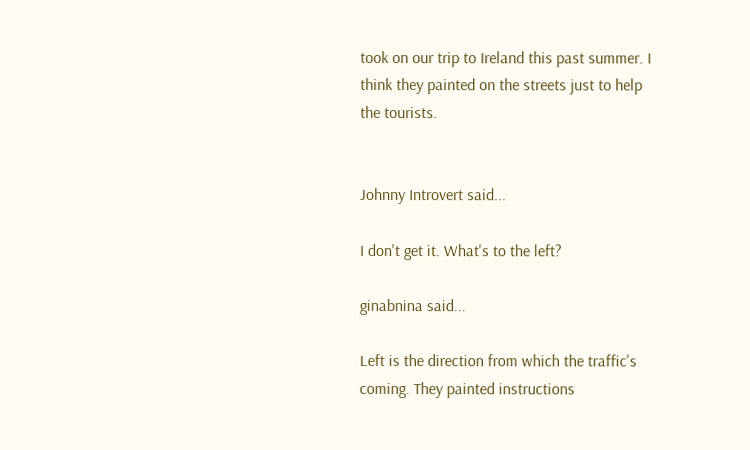took on our trip to Ireland this past summer. I think they painted on the streets just to help the tourists.


Johnny Introvert said...

I don't get it. What's to the left?

ginabnina said...

Left is the direction from which the traffic's coming. They painted instructions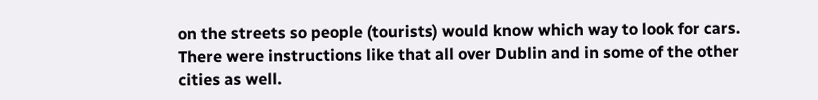on the streets so people (tourists) would know which way to look for cars. There were instructions like that all over Dublin and in some of the other cities as well.